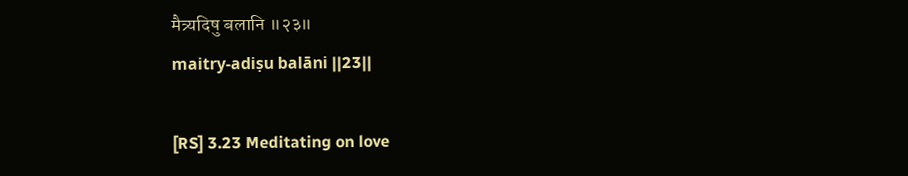मैत्र्यदिषु बलानि ॥२३॥
maitry-adiṣu balāni ||23||

[RS] 3.23 Meditating on love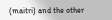(maitri) and the other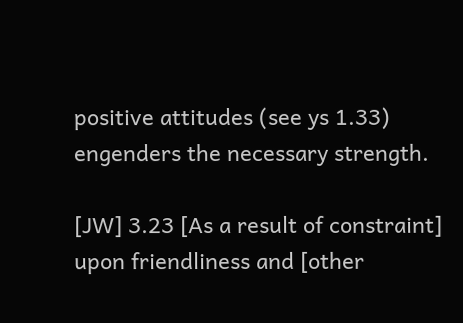positive attitudes (see ys 1.33) engenders the necessary strength.

[JW] 3.23 [As a result of constraint] upon friendliness and [other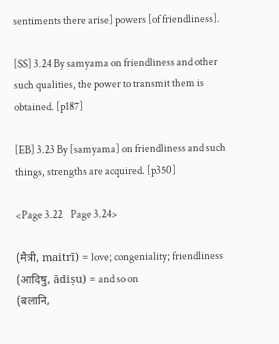sentiments there arise] powers [of friendliness].

[SS] 3.24 By samyama on friendliness and other such qualities, the power to transmit them is obtained. [p187]

[EB] 3.23 By [samyama] on friendliness and such things, strengths are acquired. [p350]

<Page 3.22    Page 3.24>

(मैत्री, maitrī) = love; congeniality; friendliness
(आदिषु, ādiṣu) = and so on
(बलानि,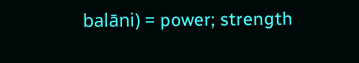balāni) = power; strength